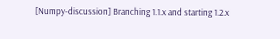[Numpy-discussion] Branching 1.1.x and starting 1.2.x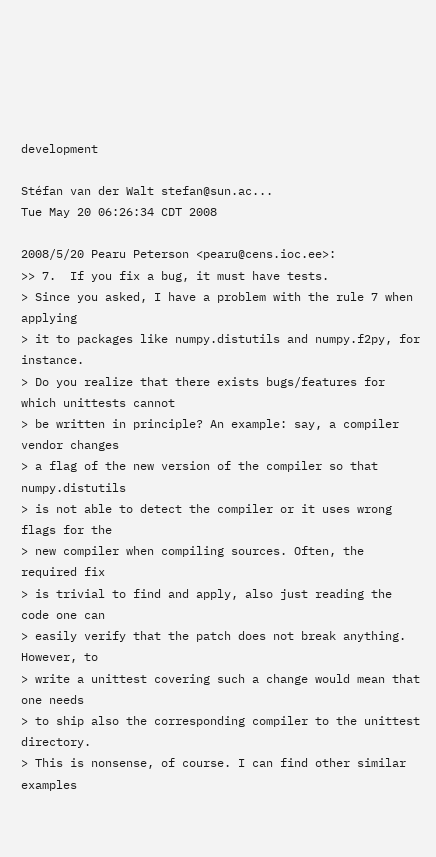development

Stéfan van der Walt stefan@sun.ac...
Tue May 20 06:26:34 CDT 2008

2008/5/20 Pearu Peterson <pearu@cens.ioc.ee>:
>> 7.  If you fix a bug, it must have tests.
> Since you asked, I have a problem with the rule 7 when applying
> it to packages like numpy.distutils and numpy.f2py, for instance.
> Do you realize that there exists bugs/features for which unittests cannot
> be written in principle? An example: say, a compiler vendor changes
> a flag of the new version of the compiler so that numpy.distutils
> is not able to detect the compiler or it uses wrong flags for the
> new compiler when compiling sources. Often, the required fix
> is trivial to find and apply, also just reading the code one can
> easily verify that the patch does not break anything. However, to
> write a unittest covering such a change would mean that one needs
> to ship also the corresponding compiler to the unittest directory.
> This is nonsense, of course. I can find other similar examples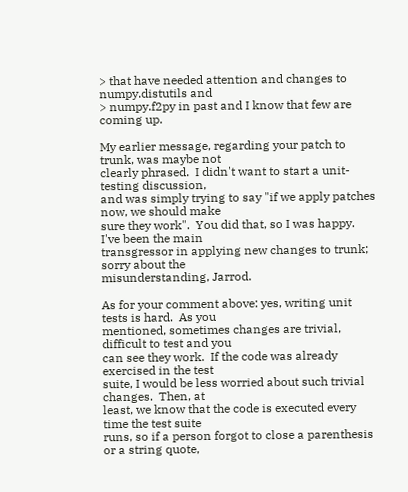> that have needed attention and changes to numpy.distutils and
> numpy.f2py in past and I know that few are coming up.

My earlier message, regarding your patch to trunk, was maybe not
clearly phrased.  I didn't want to start a unit-testing discussion,
and was simply trying to say "if we apply patches now, we should make
sure they work".  You did that, so I was happy.  I've been the main
transgressor in applying new changes to trunk; sorry about the
misunderstanding, Jarrod.

As for your comment above: yes, writing unit tests is hard.  As you
mentioned, sometimes changes are trivial, difficult to test and you
can see they work.  If the code was already exercised in the test
suite, I would be less worried about such trivial changes.  Then, at
least, we know that the code is executed every time the test suite
runs, so if a person forgot to close a parenthesis or a string quote,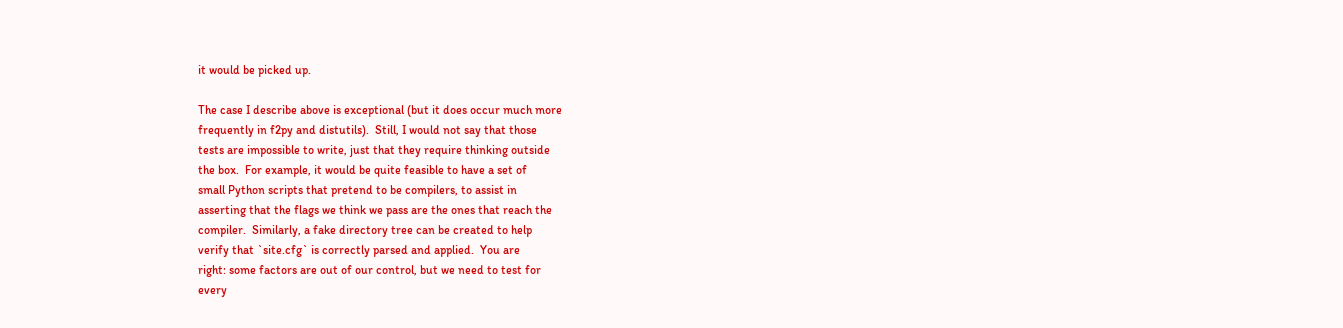it would be picked up.

The case I describe above is exceptional (but it does occur much more
frequently in f2py and distutils).  Still, I would not say that those
tests are impossible to write, just that they require thinking outside
the box.  For example, it would be quite feasible to have a set of
small Python scripts that pretend to be compilers, to assist in
asserting that the flags we think we pass are the ones that reach the
compiler.  Similarly, a fake directory tree can be created to help
verify that `site.cfg` is correctly parsed and applied.  You are
right: some factors are out of our control, but we need to test for
every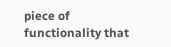piece of functionality that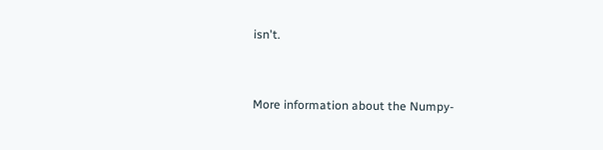isn't.


More information about the Numpy-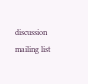discussion mailing list